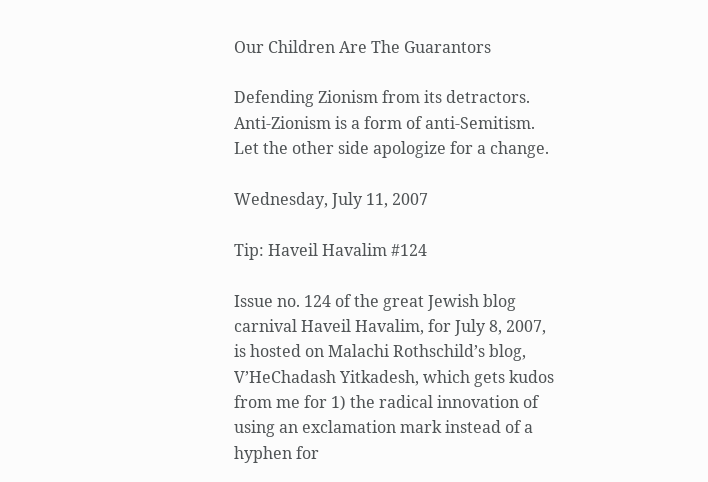Our Children Are The Guarantors

Defending Zionism from its detractors. Anti-Zionism is a form of anti-Semitism. Let the other side apologize for a change.

Wednesday, July 11, 2007

Tip: Haveil Havalim #124

Issue no. 124 of the great Jewish blog carnival Haveil Havalim, for July 8, 2007, is hosted on Malachi Rothschild’s blog, V’HeChadash Yitkadesh, which gets kudos from me for 1) the radical innovation of using an exclamation mark instead of a hyphen for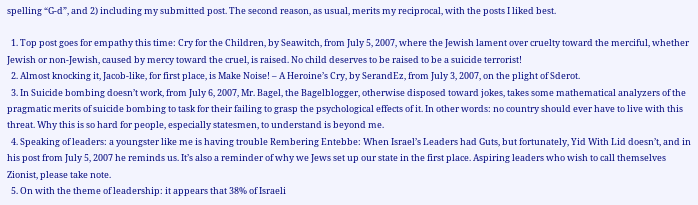spelling “G-d”, and 2) including my submitted post. The second reason, as usual, merits my reciprocal, with the posts I liked best.

  1. Top post goes for empathy this time: Cry for the Children, by Seawitch, from July 5, 2007, where the Jewish lament over cruelty toward the merciful, whether Jewish or non-Jewish, caused by mercy toward the cruel, is raised. No child deserves to be raised to be a suicide terrorist!
  2. Almost knocking it, Jacob-like, for first place, is Make Noise! – A Heroine’s Cry, by SerandEz, from July 3, 2007, on the plight of Sderot.
  3. In Suicide bombing doesn’t work, from July 6, 2007, Mr. Bagel, the Bagelblogger, otherwise disposed toward jokes, takes some mathematical analyzers of the pragmatic merits of suicide bombing to task for their failing to grasp the psychological effects of it. In other words: no country should ever have to live with this threat. Why this is so hard for people, especially statesmen, to understand is beyond me.
  4. Speaking of leaders: a youngster like me is having trouble Rembering Entebbe: When Israel’s Leaders had Guts, but fortunately, Yid With Lid doesn’t, and in his post from July 5, 2007 he reminds us. It’s also a reminder of why we Jews set up our state in the first place. Aspiring leaders who wish to call themselves Zionist, please take note.
  5. On with the theme of leadership: it appears that 38% of Israeli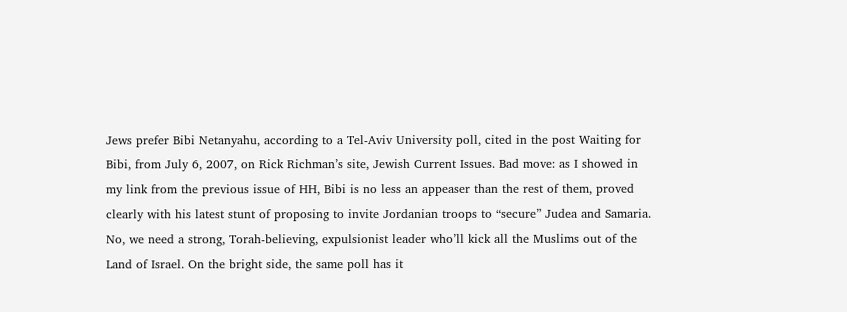Jews prefer Bibi Netanyahu, according to a Tel-Aviv University poll, cited in the post Waiting for Bibi, from July 6, 2007, on Rick Richman’s site, Jewish Current Issues. Bad move: as I showed in my link from the previous issue of HH, Bibi is no less an appeaser than the rest of them, proved clearly with his latest stunt of proposing to invite Jordanian troops to “secure” Judea and Samaria. No, we need a strong, Torah-believing, expulsionist leader who’ll kick all the Muslims out of the Land of Israel. On the bright side, the same poll has it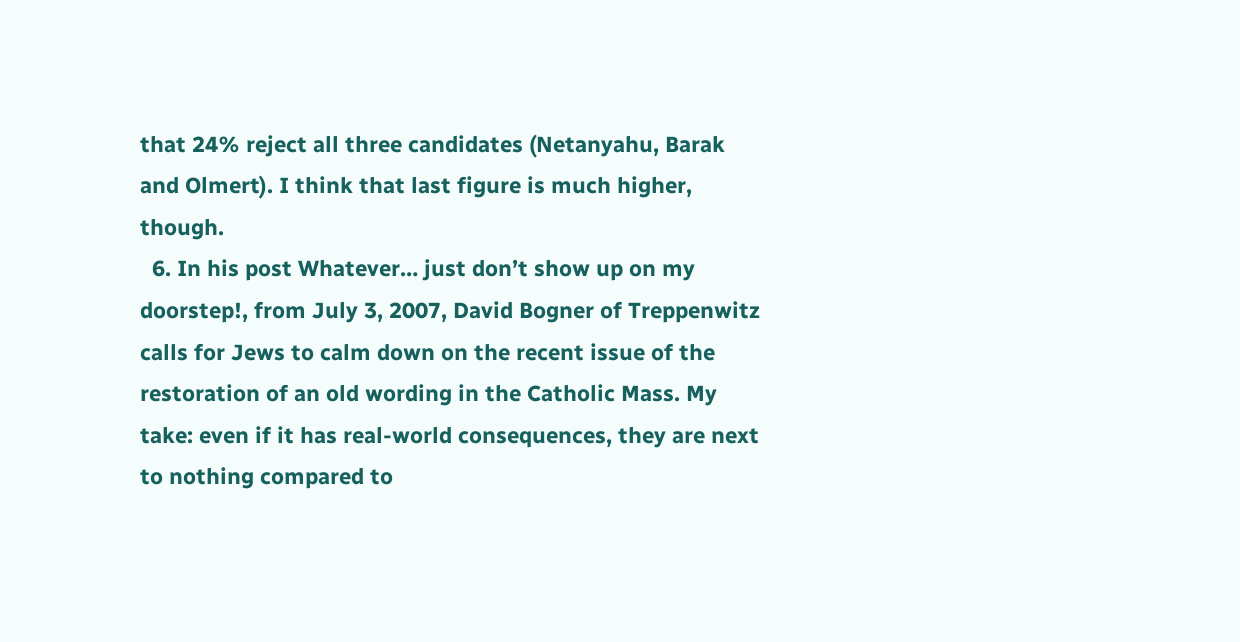that 24% reject all three candidates (Netanyahu, Barak and Olmert). I think that last figure is much higher, though.
  6. In his post Whatever… just don’t show up on my doorstep!, from July 3, 2007, David Bogner of Treppenwitz calls for Jews to calm down on the recent issue of the restoration of an old wording in the Catholic Mass. My take: even if it has real-world consequences, they are next to nothing compared to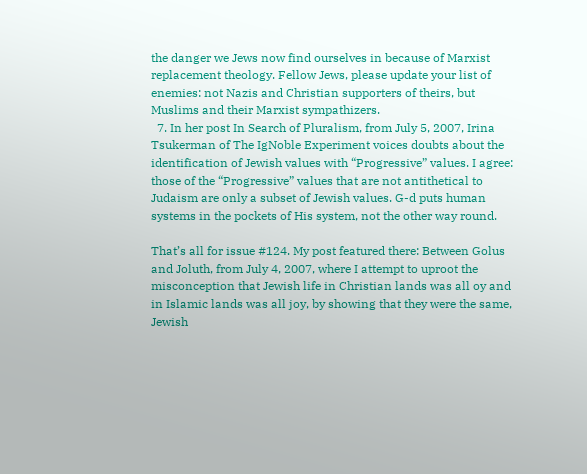the danger we Jews now find ourselves in because of Marxist replacement theology. Fellow Jews, please update your list of enemies: not Nazis and Christian supporters of theirs, but Muslims and their Marxist sympathizers.
  7. In her post In Search of Pluralism, from July 5, 2007, Irina Tsukerman of The IgNoble Experiment voices doubts about the identification of Jewish values with “Progressive” values. I agree: those of the “Progressive” values that are not antithetical to Judaism are only a subset of Jewish values. G-d puts human systems in the pockets of His system, not the other way round.

That’s all for issue #124. My post featured there: Between Golus and Joluth, from July 4, 2007, where I attempt to uproot the misconception that Jewish life in Christian lands was all oy and in Islamic lands was all joy, by showing that they were the same, Jewish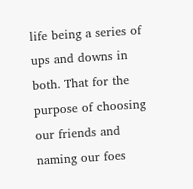life being a series of ups and downs in both. That for the purpose of choosing our friends and naming our foes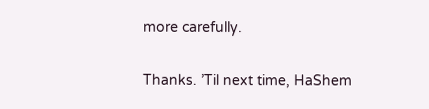more carefully.

Thanks. ’Til next time, HaShem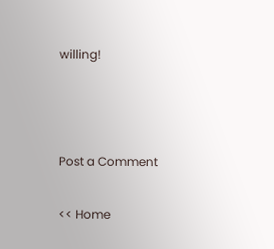willing!



Post a Comment

<< Home